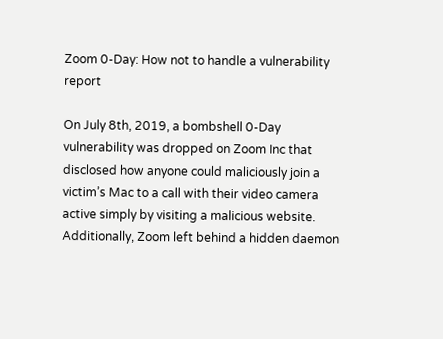Zoom 0-Day: How not to handle a vulnerability report

On July 8th, 2019, a bombshell 0-Day vulnerability was dropped on Zoom Inc that disclosed how anyone could maliciously join a victim’s Mac to a call with their video camera active simply by visiting a malicious website. Additionally, Zoom left behind a hidden daemon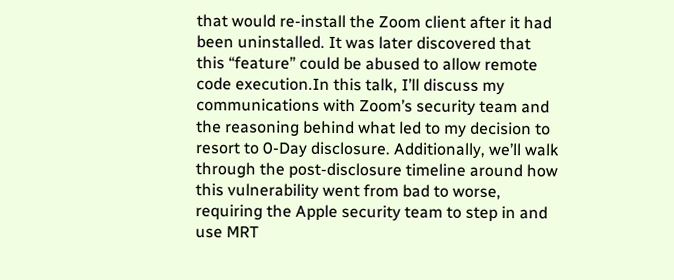that would re-install the Zoom client after it had been uninstalled. It was later discovered that this “feature” could be abused to allow remote code execution.In this talk, I’ll discuss my communications with Zoom’s security team and the reasoning behind what led to my decision to resort to 0-Day disclosure. Additionally, we’ll walk through the post-disclosure timeline around how this vulnerability went from bad to worse, requiring the Apple security team to step in and use MRT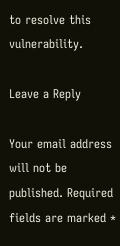to resolve this vulnerability.

Leave a Reply

Your email address will not be published. Required fields are marked *